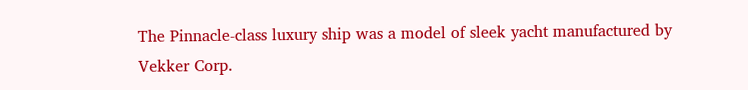The Pinnacle-class luxury ship was a model of sleek yacht manufactured by Vekker Corp.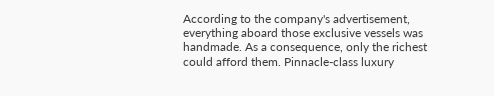According to the company's advertisement, everything aboard those exclusive vessels was handmade. As a consequence, only the richest could afford them. Pinnacle-class luxury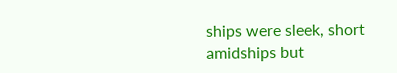ships were sleek, short amidships but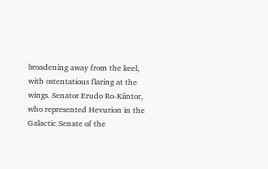broadening away from the keel, with ostentatious flaring at the wings. Senator Erudo Ro-Kiintor, who represented Hevurion in the Galactic Senate of the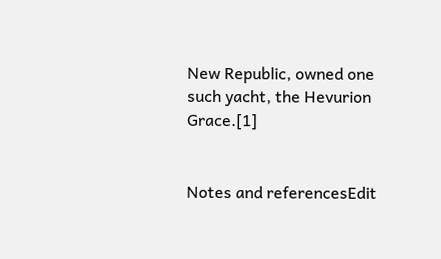New Republic, owned one such yacht, the Hevurion Grace.[1]


Notes and referencesEdit